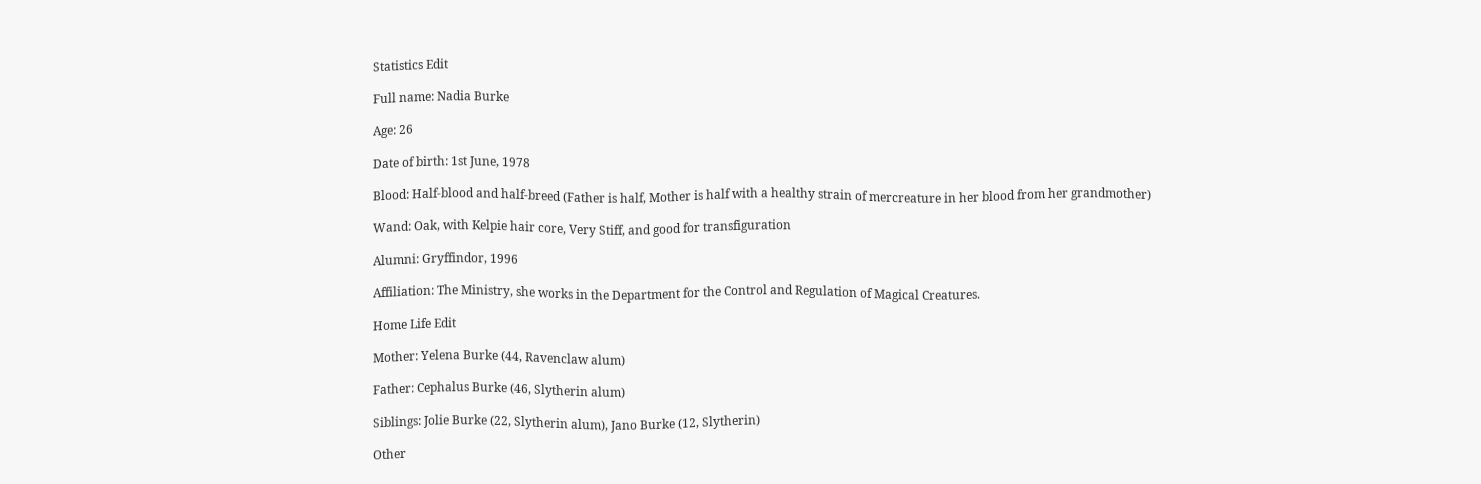Statistics Edit

Full name: Nadia Burke

Age: 26

Date of birth: 1st June, 1978

Blood: Half-blood and half-breed (Father is half, Mother is half with a healthy strain of mercreature in her blood from her grandmother)

Wand: Oak, with Kelpie hair core, Very Stiff, and good for transfiguration

Alumni: Gryffindor, 1996

Affiliation: The Ministry, she works in the Department for the Control and Regulation of Magical Creatures.

Home Life Edit

Mother: Yelena Burke (44, Ravenclaw alum)

Father: Cephalus Burke (46, Slytherin alum)

Siblings: Jolie Burke (22, Slytherin alum), Jano Burke (12, Slytherin)

Other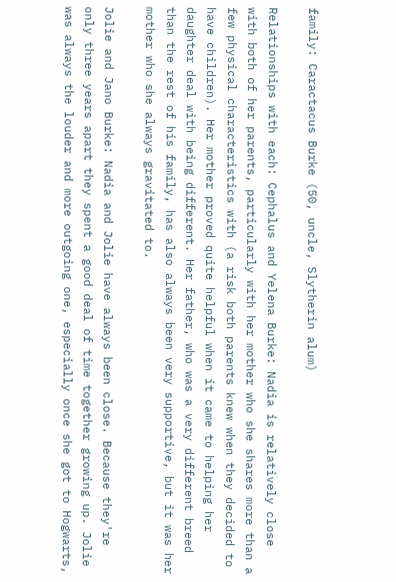family: Caractacus Burke (50, uncle, Slytherin alum)

Relationships with each: Cephalus and Yelena Burke: Nadia is relatively close with both of her parents, particularly with her mother who she shares more than a few physical characteristics with (a risk both parents knew when they decided to have children). Her mother proved quite helpful when it came to helping her daughter deal with being different. Her father, who was a very different breed than the rest of his family, has also always been very supportive, but it was her mother who she always gravitated to.

Jolie and Jano Burke: Nadia and Jolie have always been close. Because they're only three years apart they spent a good deal of time together growing up. Jolie was always the louder and more outgoing one, especially once she got to Hogwarts,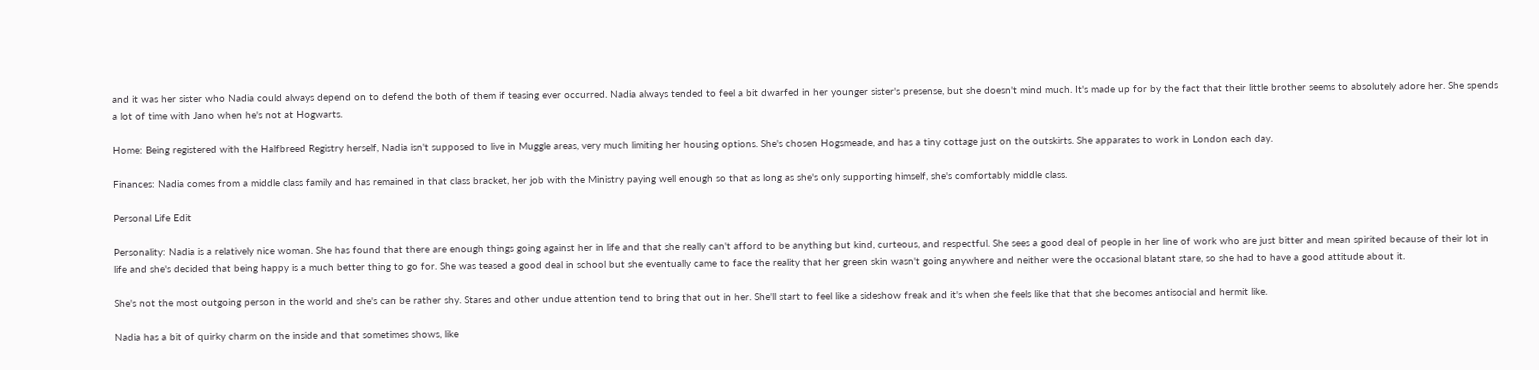and it was her sister who Nadia could always depend on to defend the both of them if teasing ever occurred. Nadia always tended to feel a bit dwarfed in her younger sister's presense, but she doesn't mind much. It's made up for by the fact that their little brother seems to absolutely adore her. She spends a lot of time with Jano when he's not at Hogwarts.

Home: Being registered with the Halfbreed Registry herself, Nadia isn't supposed to live in Muggle areas, very much limiting her housing options. She's chosen Hogsmeade, and has a tiny cottage just on the outskirts. She apparates to work in London each day.

Finances: Nadia comes from a middle class family and has remained in that class bracket, her job with the Ministry paying well enough so that as long as she's only supporting himself, she's comfortably middle class.

Personal Life Edit

Personality: Nadia is a relatively nice woman. She has found that there are enough things going against her in life and that she really can't afford to be anything but kind, curteous, and respectful. She sees a good deal of people in her line of work who are just bitter and mean spirited because of their lot in life and she's decided that being happy is a much better thing to go for. She was teased a good deal in school but she eventually came to face the reality that her green skin wasn't going anywhere and neither were the occasional blatant stare, so she had to have a good attitude about it.

She's not the most outgoing person in the world and she's can be rather shy. Stares and other undue attention tend to bring that out in her. She'll start to feel like a sideshow freak and it's when she feels like that that she becomes antisocial and hermit like.

Nadia has a bit of quirky charm on the inside and that sometimes shows, like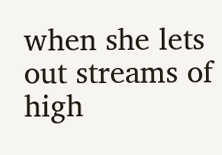when she lets out streams of high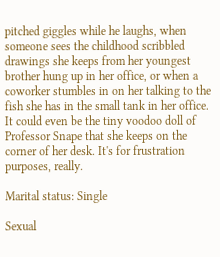pitched giggles while he laughs, when someone sees the childhood scribbled drawings she keeps from her youngest brother hung up in her office, or when a coworker stumbles in on her talking to the fish she has in the small tank in her office. It could even be the tiny voodoo doll of Professor Snape that she keeps on the corner of her desk. It's for frustration purposes, really.

Marital status: Single

Sexual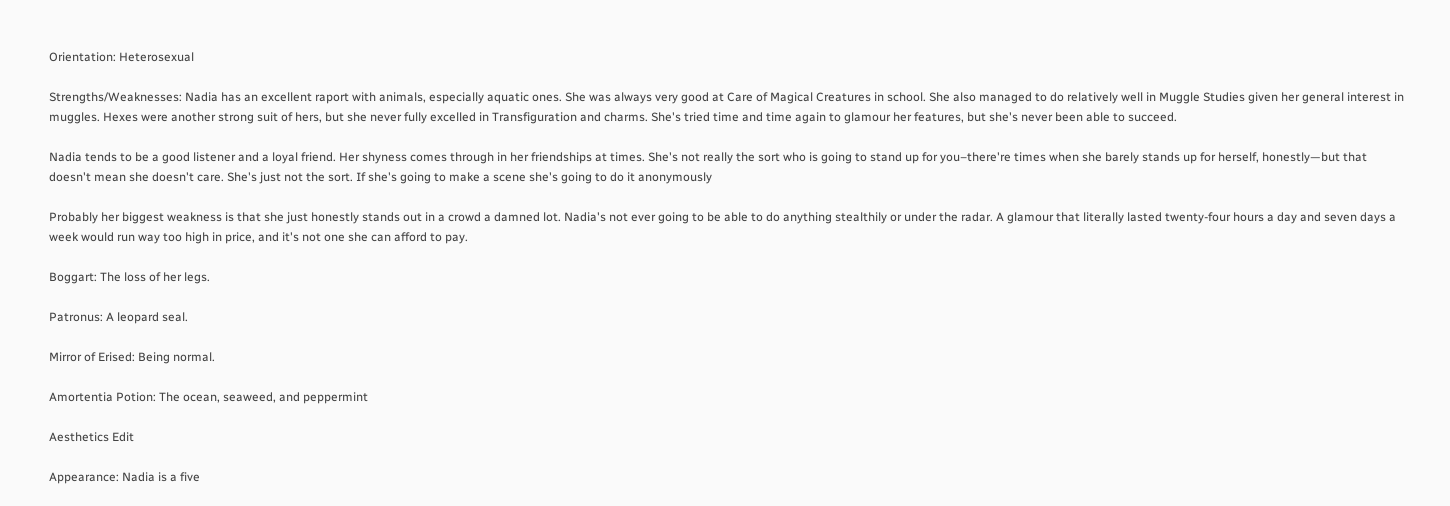Orientation: Heterosexual

Strengths/Weaknesses: Nadia has an excellent raport with animals, especially aquatic ones. She was always very good at Care of Magical Creatures in school. She also managed to do relatively well in Muggle Studies given her general interest in muggles. Hexes were another strong suit of hers, but she never fully excelled in Transfiguration and charms. She's tried time and time again to glamour her features, but she's never been able to succeed.

Nadia tends to be a good listener and a loyal friend. Her shyness comes through in her friendships at times. She's not really the sort who is going to stand up for you–there're times when she barely stands up for herself, honestly—but that doesn't mean she doesn't care. She's just not the sort. If she's going to make a scene she's going to do it anonymously

Probably her biggest weakness is that she just honestly stands out in a crowd a damned lot. Nadia's not ever going to be able to do anything stealthily or under the radar. A glamour that literally lasted twenty-four hours a day and seven days a week would run way too high in price, and it's not one she can afford to pay.

Boggart: The loss of her legs.

Patronus: A leopard seal.

Mirror of Erised: Being normal.

Amortentia Potion: The ocean, seaweed, and peppermint

Aesthetics Edit

Appearance: Nadia is a five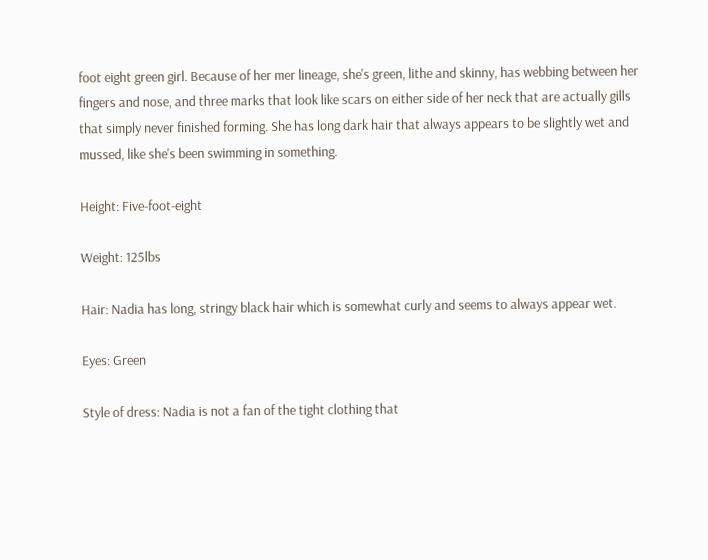foot eight green girl. Because of her mer lineage, she's green, lithe and skinny, has webbing between her fingers and nose, and three marks that look like scars on either side of her neck that are actually gills that simply never finished forming. She has long dark hair that always appears to be slightly wet and mussed, like she's been swimming in something.

Height: Five-foot-eight

Weight: 125lbs

Hair: Nadia has long, stringy black hair which is somewhat curly and seems to always appear wet.

Eyes: Green

Style of dress: Nadia is not a fan of the tight clothing that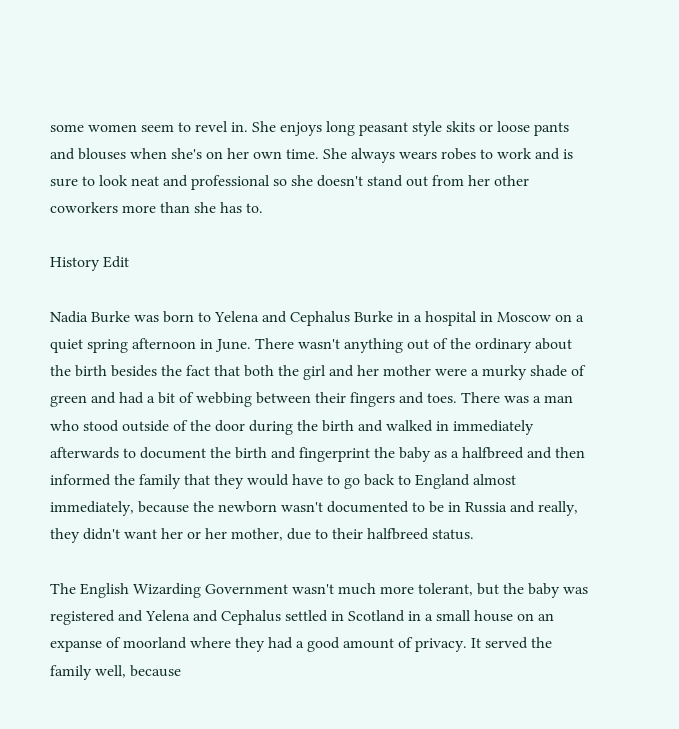some women seem to revel in. She enjoys long peasant style skits or loose pants and blouses when she's on her own time. She always wears robes to work and is sure to look neat and professional so she doesn't stand out from her other coworkers more than she has to.

History Edit

Nadia Burke was born to Yelena and Cephalus Burke in a hospital in Moscow on a quiet spring afternoon in June. There wasn't anything out of the ordinary about the birth besides the fact that both the girl and her mother were a murky shade of green and had a bit of webbing between their fingers and toes. There was a man who stood outside of the door during the birth and walked in immediately afterwards to document the birth and fingerprint the baby as a halfbreed and then informed the family that they would have to go back to England almost immediately, because the newborn wasn't documented to be in Russia and really, they didn't want her or her mother, due to their halfbreed status.

The English Wizarding Government wasn't much more tolerant, but the baby was registered and Yelena and Cephalus settled in Scotland in a small house on an expanse of moorland where they had a good amount of privacy. It served the family well, because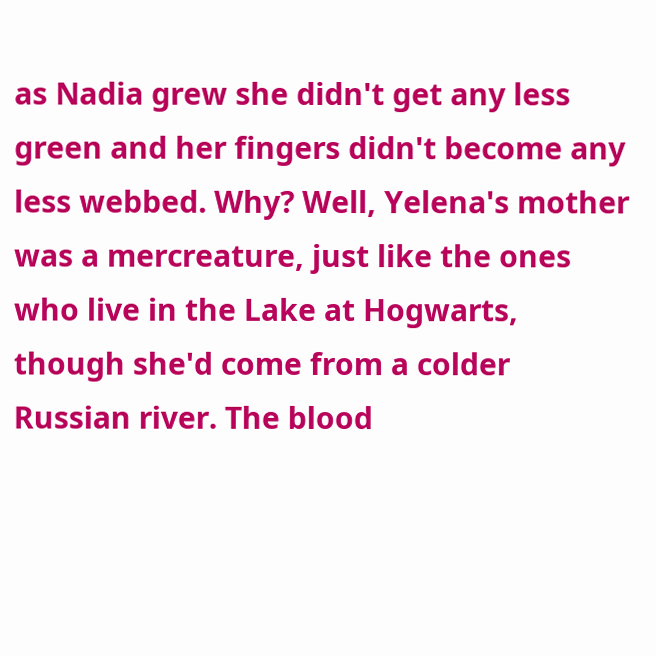as Nadia grew she didn't get any less green and her fingers didn't become any less webbed. Why? Well, Yelena's mother was a mercreature, just like the ones who live in the Lake at Hogwarts, though she'd come from a colder Russian river. The blood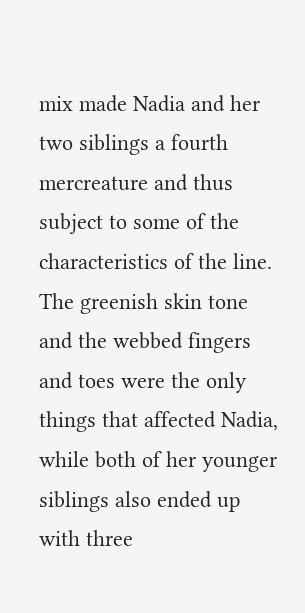mix made Nadia and her two siblings a fourth mercreature and thus subject to some of the characteristics of the line. The greenish skin tone and the webbed fingers and toes were the only things that affected Nadia, while both of her younger siblings also ended up with three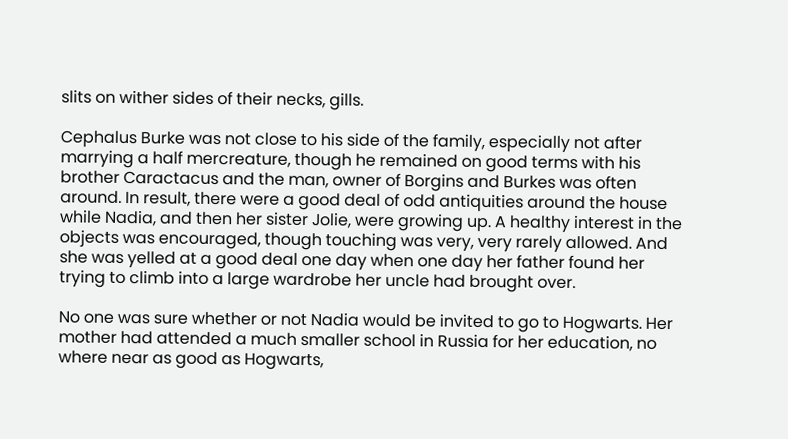slits on wither sides of their necks, gills.

Cephalus Burke was not close to his side of the family, especially not after marrying a half mercreature, though he remained on good terms with his brother Caractacus and the man, owner of Borgins and Burkes was often around. In result, there were a good deal of odd antiquities around the house while Nadia, and then her sister Jolie, were growing up. A healthy interest in the objects was encouraged, though touching was very, very rarely allowed. And she was yelled at a good deal one day when one day her father found her trying to climb into a large wardrobe her uncle had brought over.

No one was sure whether or not Nadia would be invited to go to Hogwarts. Her mother had attended a much smaller school in Russia for her education, no where near as good as Hogwarts,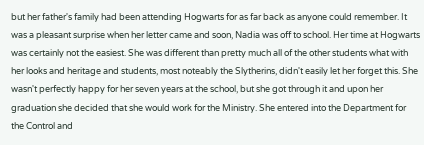but her father's family had been attending Hogwarts for as far back as anyone could remember. It was a pleasant surprise when her letter came and soon, Nadia was off to school. Her time at Hogwarts was certainly not the easiest. She was different than pretty much all of the other students what with her looks and heritage and students, most noteably the Slytherins, didn't easily let her forget this. She wasn't perfectly happy for her seven years at the school, but she got through it and upon her graduation she decided that she would work for the Ministry. She entered into the Department for the Control and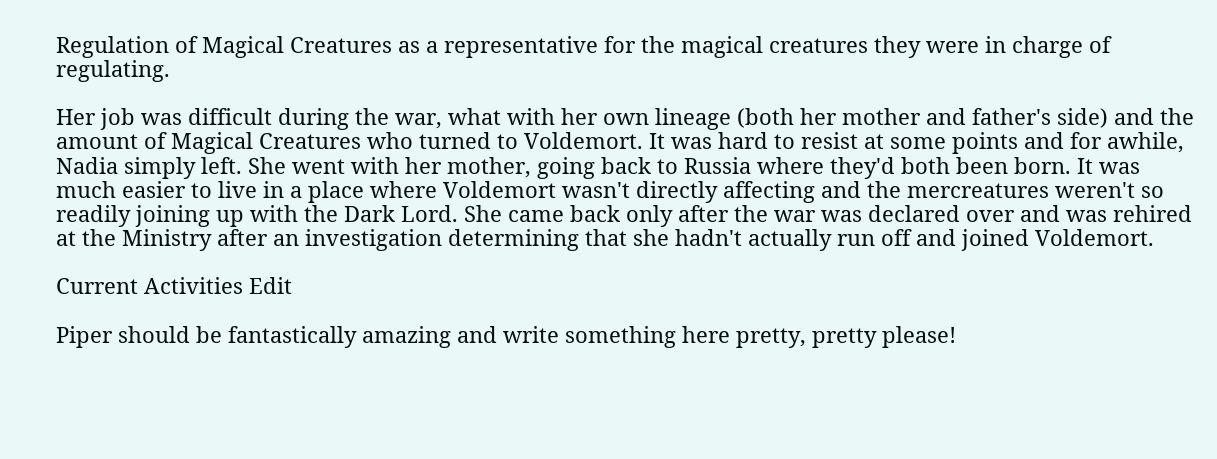Regulation of Magical Creatures as a representative for the magical creatures they were in charge of regulating.

Her job was difficult during the war, what with her own lineage (both her mother and father's side) and the amount of Magical Creatures who turned to Voldemort. It was hard to resist at some points and for awhile, Nadia simply left. She went with her mother, going back to Russia where they'd both been born. It was much easier to live in a place where Voldemort wasn't directly affecting and the mercreatures weren't so readily joining up with the Dark Lord. She came back only after the war was declared over and was rehired at the Ministry after an investigation determining that she hadn't actually run off and joined Voldemort.

Current Activities Edit

Piper should be fantastically amazing and write something here pretty, pretty please!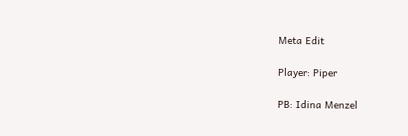Meta Edit

Player: Piper

PB: Idina Menzel